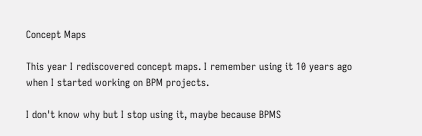Concept Maps

This year I rediscovered concept maps. I remember using it 10 years ago when I started working on BPM projects.

I don't know why but I stop using it, maybe because BPMS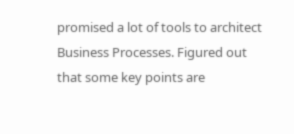promised a lot of tools to architect  Business Processes. Figured out that some key points are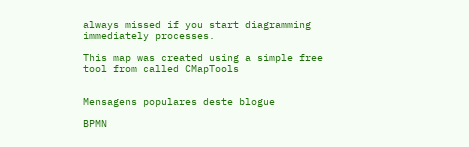always missed if you start diagramming immediately processes.

This map was created using a simple free tool from called CMapTools


Mensagens populares deste blogue

BPMN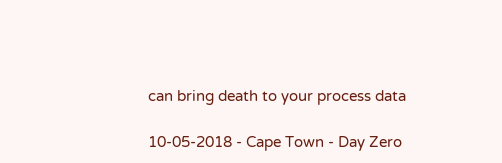can bring death to your process data

10-05-2018 - Cape Town - Day Zero